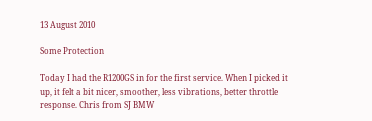13 August 2010

Some Protection

Today I had the R1200GS in for the first service. When I picked it up, it felt a bit nicer, smoother, less vibrations, better throttle response. Chris from SJ BMW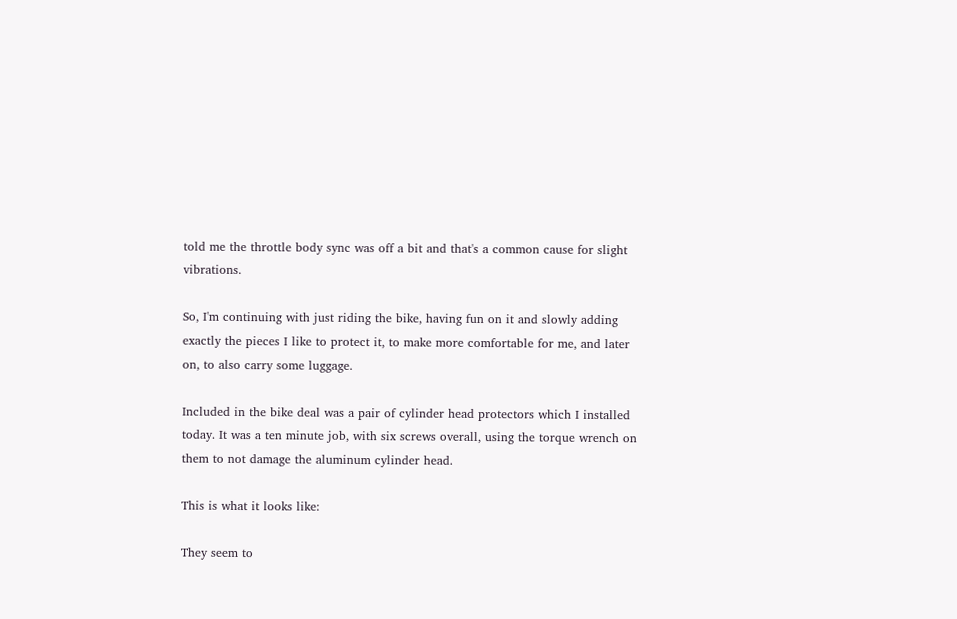told me the throttle body sync was off a bit and that's a common cause for slight vibrations.

So, I'm continuing with just riding the bike, having fun on it and slowly adding exactly the pieces I like to protect it, to make more comfortable for me, and later on, to also carry some luggage.

Included in the bike deal was a pair of cylinder head protectors which I installed today. It was a ten minute job, with six screws overall, using the torque wrench on them to not damage the aluminum cylinder head.

This is what it looks like:

They seem to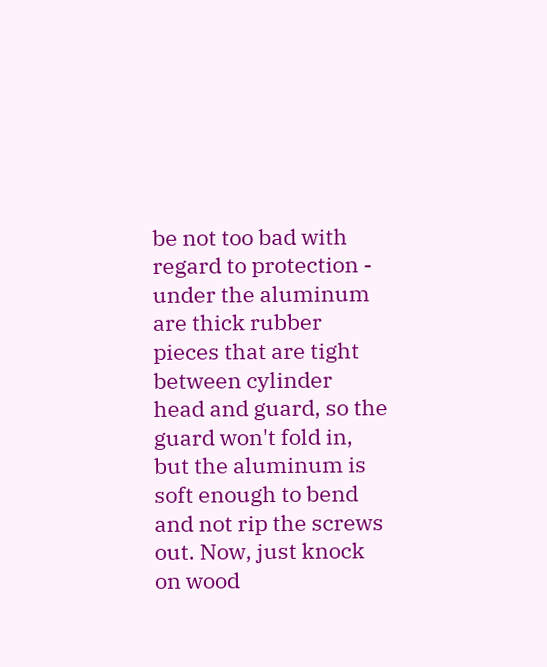be not too bad with regard to protection - under the aluminum are thick rubber pieces that are tight between cylinder head and guard, so the guard won't fold in, but the aluminum is soft enough to bend and not rip the screws out. Now, just knock on wood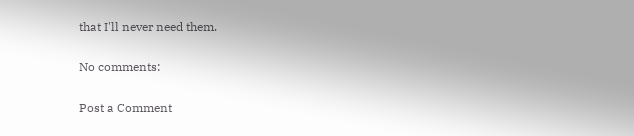that I'll never need them.

No comments:

Post a Comment